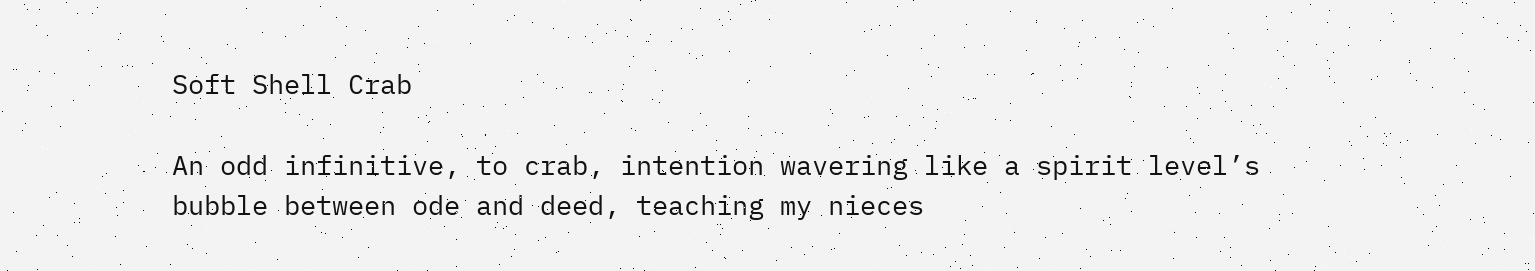Soft Shell Crab

An odd infinitive, to crab, intention wavering like a spirit level’s bubble between ode and deed, teaching my nieces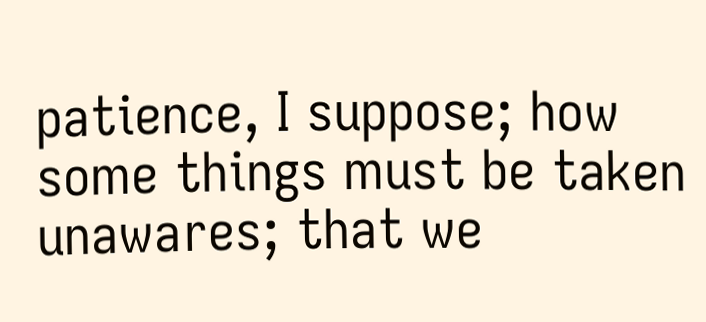patience, I suppose; how some things must be taken unawares; that we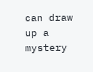can draw up a mystery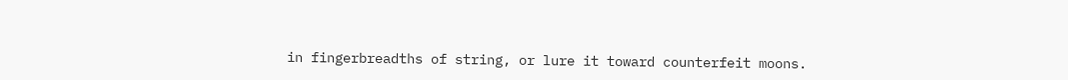in fingerbreadths of string, or lure it toward counterfeit moons.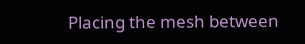Placing the mesh between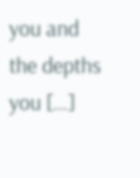you and the depths you […]